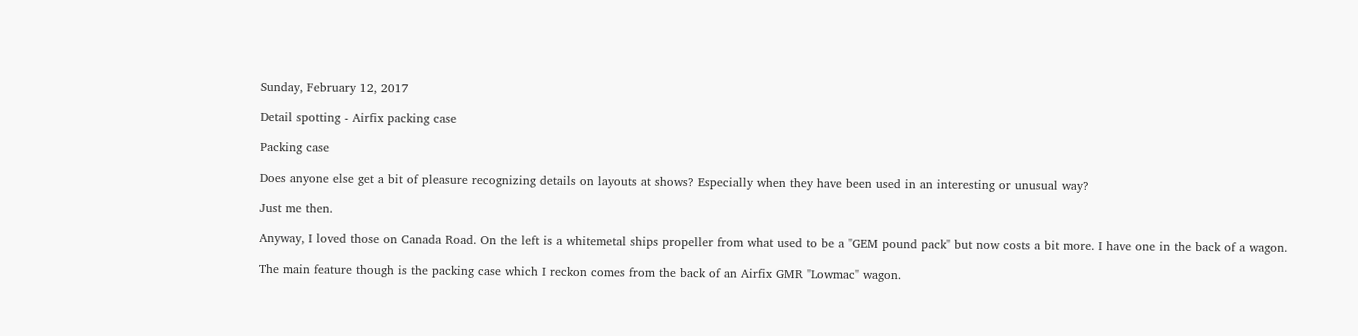Sunday, February 12, 2017

Detail spotting - Airfix packing case

Packing case

Does anyone else get a bit of pleasure recognizing details on layouts at shows? Especially when they have been used in an interesting or unusual way?

Just me then.

Anyway, I loved those on Canada Road. On the left is a whitemetal ships propeller from what used to be a "GEM pound pack" but now costs a bit more. I have one in the back of a wagon.

The main feature though is the packing case which I reckon comes from the back of an Airfix GMR "Lowmac" wagon.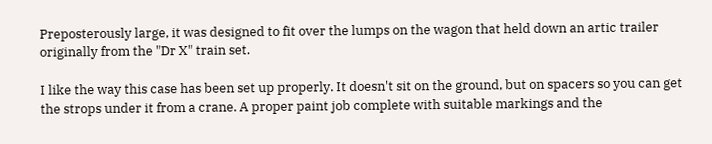Preposterously large, it was designed to fit over the lumps on the wagon that held down an artic trailer originally from the "Dr X" train set.

I like the way this case has been set up properly. It doesn't sit on the ground, but on spacers so you can get the strops under it from a crane. A proper paint job complete with suitable markings and the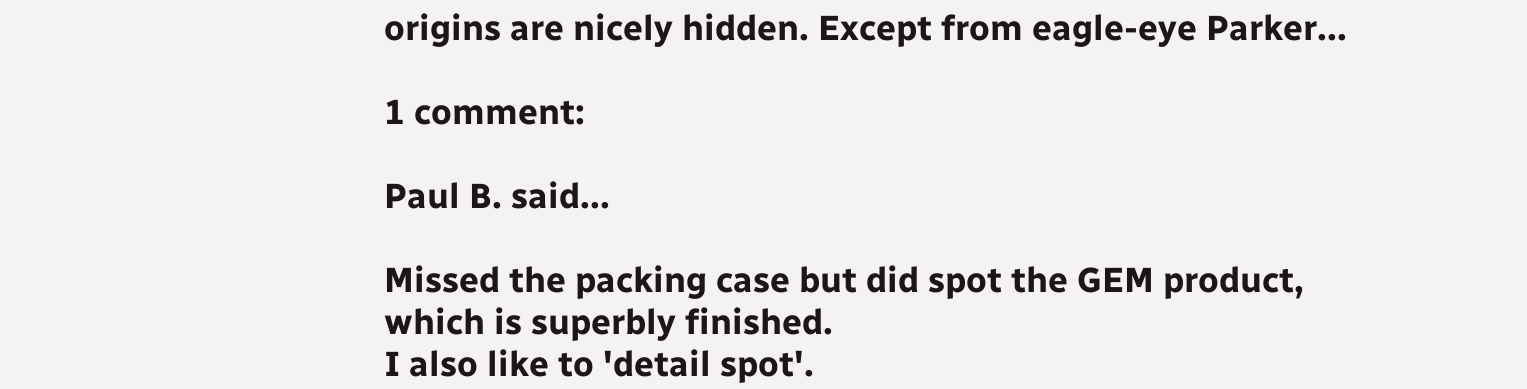origins are nicely hidden. Except from eagle-eye Parker...

1 comment:

Paul B. said...

Missed the packing case but did spot the GEM product, which is superbly finished.
I also like to 'detail spot'.